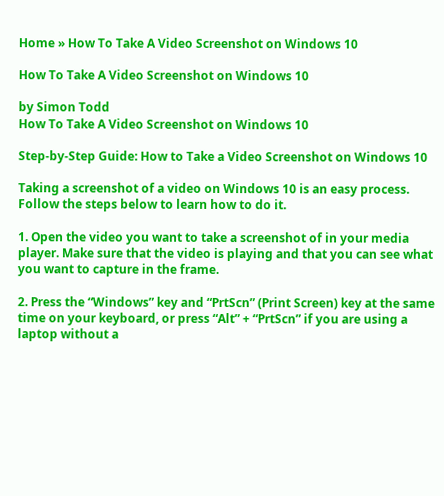Home » How To Take A Video Screenshot on Windows 10

How To Take A Video Screenshot on Windows 10

by Simon Todd
How To Take A Video Screenshot on Windows 10

Step-by-Step Guide: How to Take a Video Screenshot on Windows 10

Taking a screenshot of a video on Windows 10 is an easy process. Follow the steps below to learn how to do it.

1. Open the video you want to take a screenshot of in your media player. Make sure that the video is playing and that you can see what you want to capture in the frame.

2. Press the “Windows” key and “PrtScn” (Print Screen) key at the same time on your keyboard, or press “Alt” + “PrtScn” if you are using a laptop without a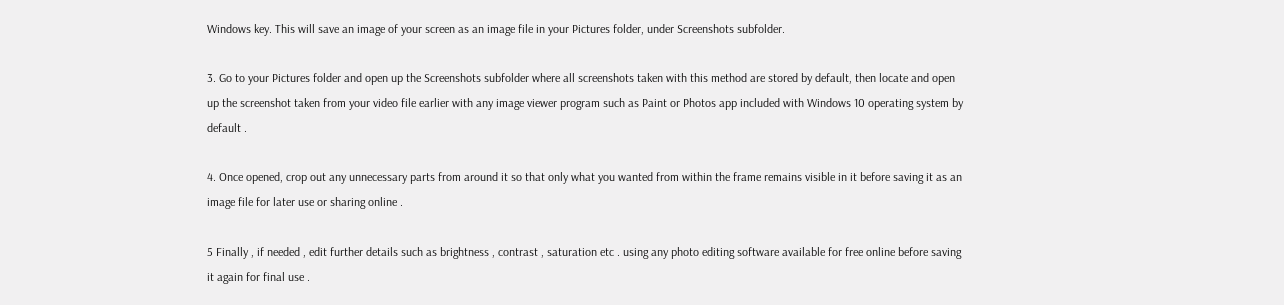Windows key. This will save an image of your screen as an image file in your Pictures folder, under Screenshots subfolder.

3. Go to your Pictures folder and open up the Screenshots subfolder where all screenshots taken with this method are stored by default, then locate and open up the screenshot taken from your video file earlier with any image viewer program such as Paint or Photos app included with Windows 10 operating system by default .

4. Once opened, crop out any unnecessary parts from around it so that only what you wanted from within the frame remains visible in it before saving it as an image file for later use or sharing online .

5 Finally , if needed , edit further details such as brightness , contrast , saturation etc . using any photo editing software available for free online before saving it again for final use .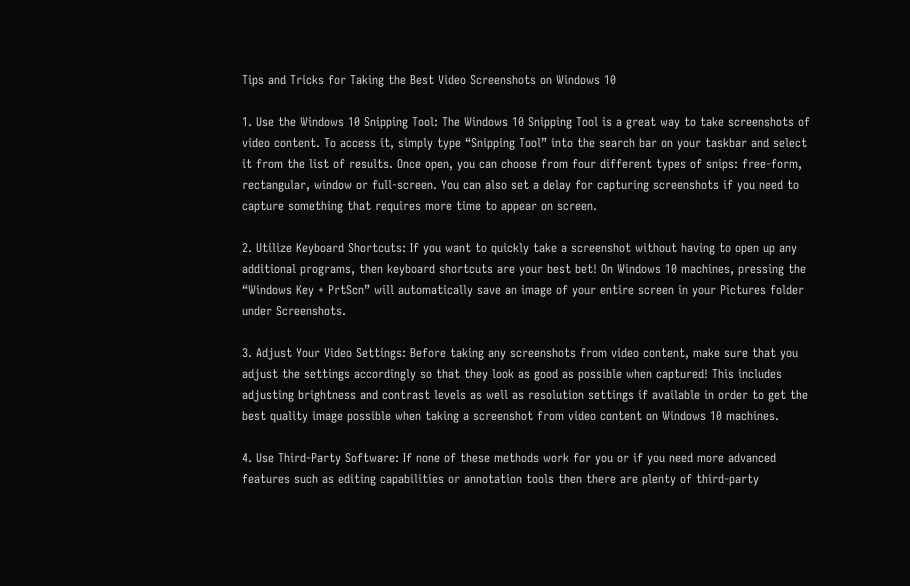Tips and Tricks for Taking the Best Video Screenshots on Windows 10

1. Use the Windows 10 Snipping Tool: The Windows 10 Snipping Tool is a great way to take screenshots of video content. To access it, simply type “Snipping Tool” into the search bar on your taskbar and select it from the list of results. Once open, you can choose from four different types of snips: free-form, rectangular, window or full-screen. You can also set a delay for capturing screenshots if you need to capture something that requires more time to appear on screen.

2. Utilize Keyboard Shortcuts: If you want to quickly take a screenshot without having to open up any additional programs, then keyboard shortcuts are your best bet! On Windows 10 machines, pressing the “Windows Key + PrtScn” will automatically save an image of your entire screen in your Pictures folder under Screenshots.

3. Adjust Your Video Settings: Before taking any screenshots from video content, make sure that you adjust the settings accordingly so that they look as good as possible when captured! This includes adjusting brightness and contrast levels as well as resolution settings if available in order to get the best quality image possible when taking a screenshot from video content on Windows 10 machines.

4. Use Third-Party Software: If none of these methods work for you or if you need more advanced features such as editing capabilities or annotation tools then there are plenty of third-party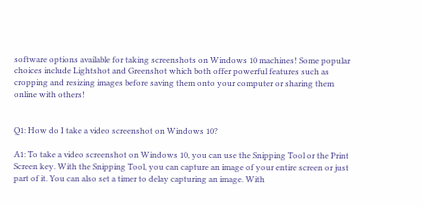software options available for taking screenshots on Windows 10 machines! Some popular choices include Lightshot and Greenshot which both offer powerful features such as cropping and resizing images before saving them onto your computer or sharing them online with others!


Q1: How do I take a video screenshot on Windows 10?

A1: To take a video screenshot on Windows 10, you can use the Snipping Tool or the Print Screen key. With the Snipping Tool, you can capture an image of your entire screen or just part of it. You can also set a timer to delay capturing an image. With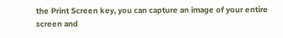the Print Screen key, you can capture an image of your entire screen and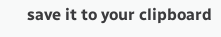save it to your clipboard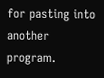for pasting into another program.